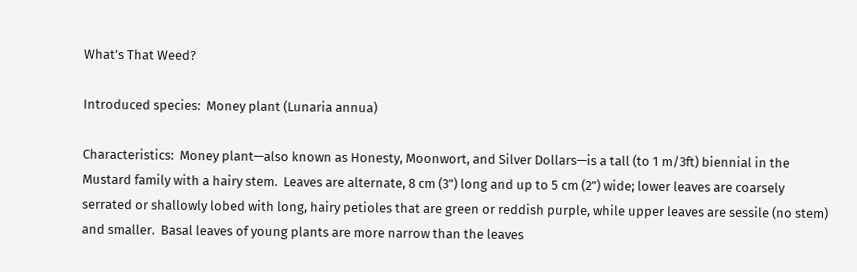What’s That Weed?

Introduced species:  Money plant (Lunaria annua)

Characteristics:  Money plant—also known as Honesty, Moonwort, and Silver Dollars—is a tall (to 1 m/3ft) biennial in the Mustard family with a hairy stem.  Leaves are alternate, 8 cm (3”) long and up to 5 cm (2”) wide; lower leaves are coarsely serrated or shallowly lobed with long, hairy petioles that are green or reddish purple, while upper leaves are sessile (no stem) and smaller.  Basal leaves of young plants are more narrow than the leaves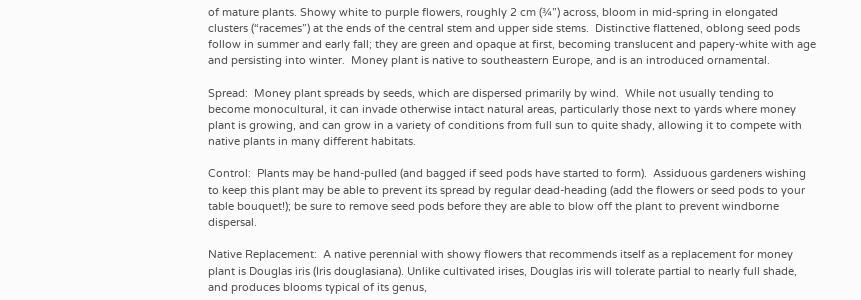of mature plants. Showy white to purple flowers, roughly 2 cm (¾”) across, bloom in mid-spring in elongated clusters (“racemes”) at the ends of the central stem and upper side stems.  Distinctive flattened, oblong seed pods follow in summer and early fall; they are green and opaque at first, becoming translucent and papery-white with age and persisting into winter.  Money plant is native to southeastern Europe, and is an introduced ornamental.

Spread:  Money plant spreads by seeds, which are dispersed primarily by wind.  While not usually tending to become monocultural, it can invade otherwise intact natural areas, particularly those next to yards where money plant is growing, and can grow in a variety of conditions from full sun to quite shady, allowing it to compete with native plants in many different habitats.

Control:  Plants may be hand-pulled (and bagged if seed pods have started to form).  Assiduous gardeners wishing to keep this plant may be able to prevent its spread by regular dead-heading (add the flowers or seed pods to your table bouquet!); be sure to remove seed pods before they are able to blow off the plant to prevent windborne dispersal.

Native Replacement:  A native perennial with showy flowers that recommends itself as a replacement for money plant is Douglas iris (Iris douglasiana). Unlike cultivated irises, Douglas iris will tolerate partial to nearly full shade, and produces blooms typical of its genus,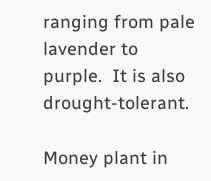ranging from pale lavender to purple.  It is also drought-tolerant.

Money plant in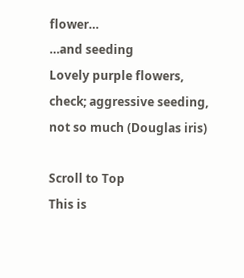flower…
…and seeding
Lovely purple flowers, check; aggressive seeding, not so much (Douglas iris)

Scroll to Top
This is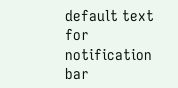default text for notification bar